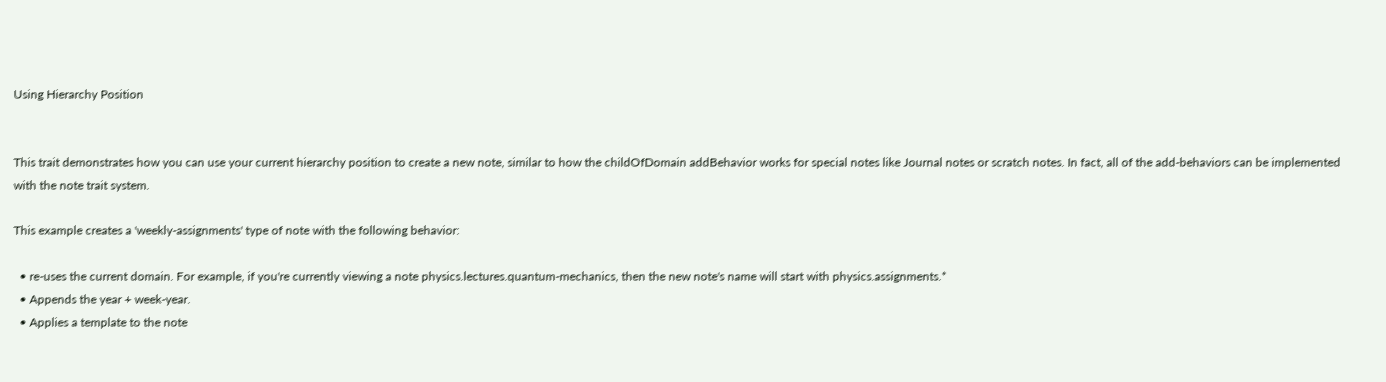Using Hierarchy Position


This trait demonstrates how you can use your current hierarchy position to create a new note, similar to how the childOfDomain addBehavior works for special notes like Journal notes or scratch notes. In fact, all of the add-behaviors can be implemented with the note trait system.

This example creates a 'weekly-assignments' type of note with the following behavior:

  • re-uses the current domain. For example, if you're currently viewing a note physics.lectures.quantum-mechanics, then the new note's name will start with physics.assignments.*
  • Appends the year + week-year.
  • Applies a template to the note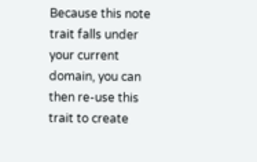Because this note trait falls under your current domain, you can then re-use this trait to create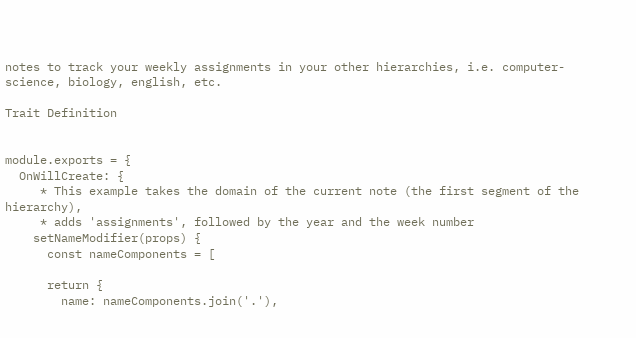notes to track your weekly assignments in your other hierarchies, i.e. computer-science, biology, english, etc.

Trait Definition


module.exports = {
  OnWillCreate: {
     * This example takes the domain of the current note (the first segment of the hierarchy),
     * adds 'assignments', followed by the year and the week number
    setNameModifier(props) {
      const nameComponents = [

      return {
        name: nameComponents.join('.'),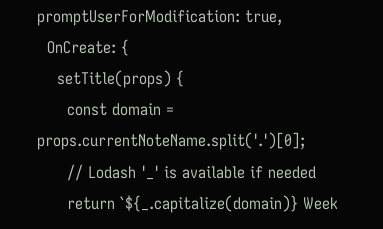promptUserForModification: true,
  OnCreate: {
    setTitle(props) {
      const domain = props.currentNoteName.split('.')[0];
      // Lodash '_' is available if needed
      return `${_.capitalize(domain)} Week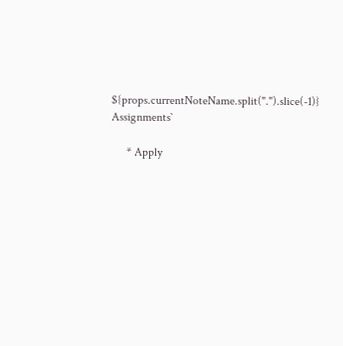${props.currentNoteName.split(".").slice(-1)} Assignments`

     * Apply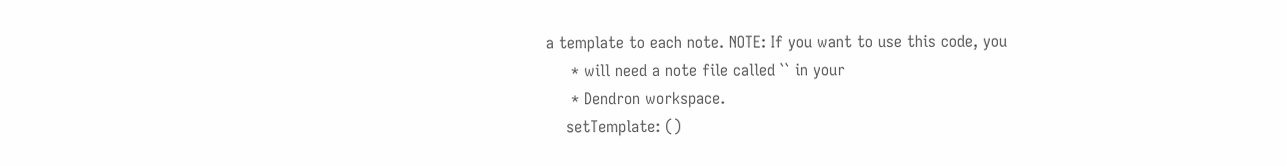a template to each note. NOTE: If you want to use this code, you
     * will need a note file called `` in your
     * Dendron workspace.
    setTemplate: ()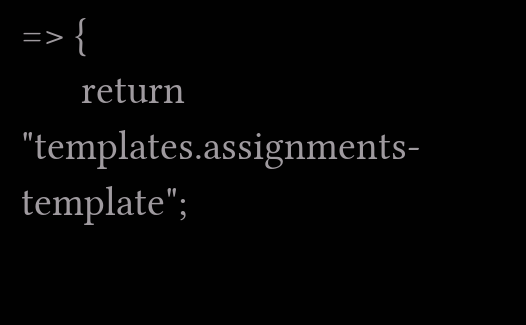=> {
      return "templates.assignments-template";